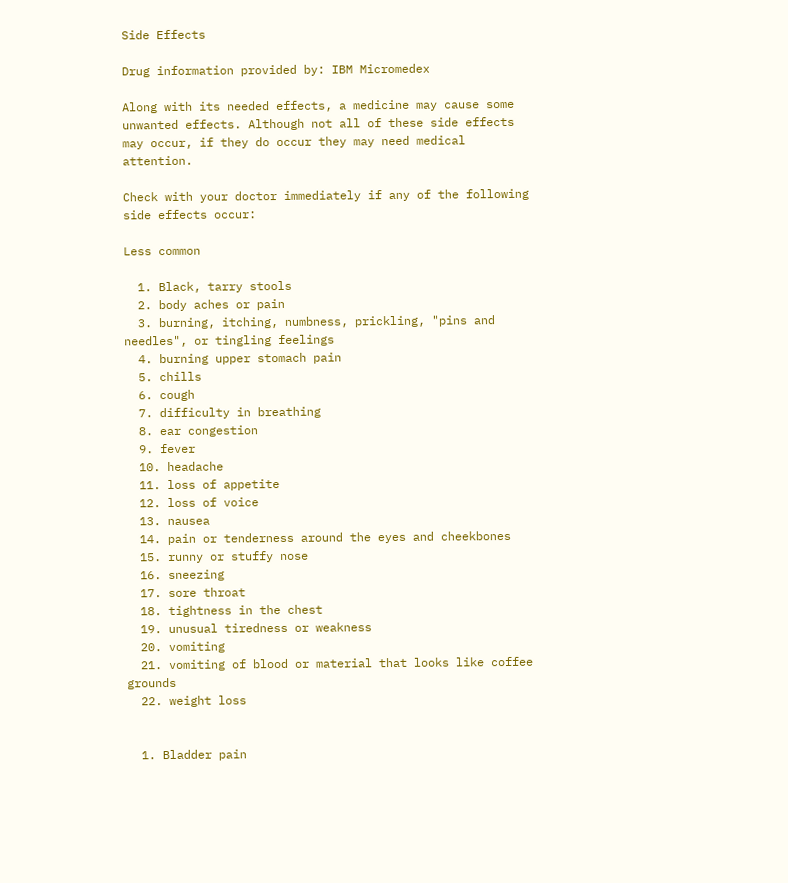Side Effects

Drug information provided by: IBM Micromedex

Along with its needed effects, a medicine may cause some unwanted effects. Although not all of these side effects may occur, if they do occur they may need medical attention.

Check with your doctor immediately if any of the following side effects occur:

Less common

  1. Black, tarry stools
  2. body aches or pain
  3. burning, itching, numbness, prickling, "pins and needles", or tingling feelings
  4. burning upper stomach pain
  5. chills
  6. cough
  7. difficulty in breathing
  8. ear congestion
  9. fever
  10. headache
  11. loss of appetite
  12. loss of voice
  13. nausea
  14. pain or tenderness around the eyes and cheekbones
  15. runny or stuffy nose
  16. sneezing
  17. sore throat
  18. tightness in the chest
  19. unusual tiredness or weakness
  20. vomiting
  21. vomiting of blood or material that looks like coffee grounds
  22. weight loss


  1. Bladder pain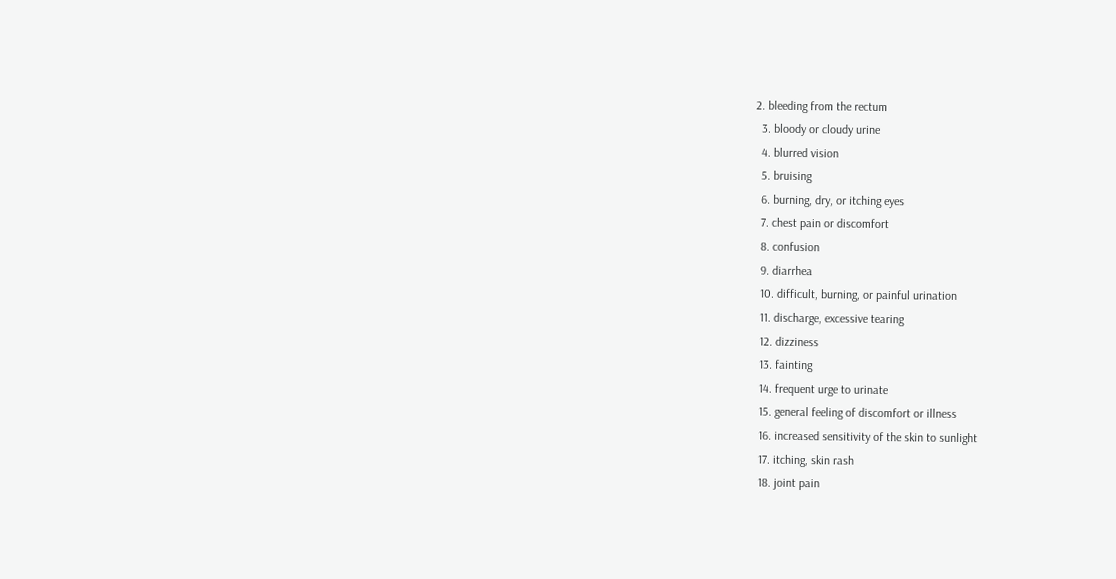2. bleeding from the rectum
  3. bloody or cloudy urine
  4. blurred vision
  5. bruising
  6. burning, dry, or itching eyes
  7. chest pain or discomfort
  8. confusion
  9. diarrhea
  10. difficult, burning, or painful urination
  11. discharge, excessive tearing
  12. dizziness
  13. fainting
  14. frequent urge to urinate
  15. general feeling of discomfort or illness
  16. increased sensitivity of the skin to sunlight
  17. itching, skin rash
  18. joint pain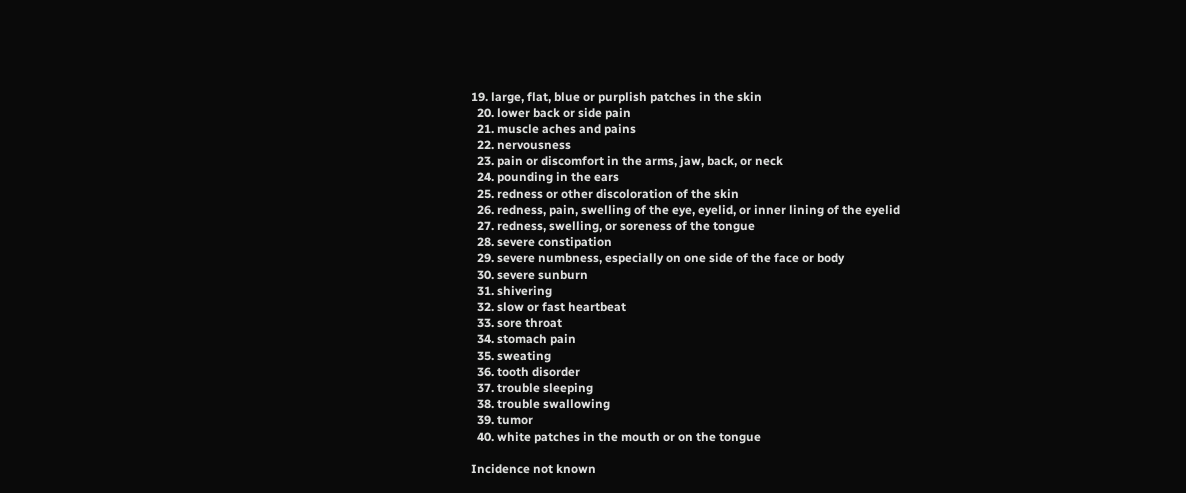19. large, flat, blue or purplish patches in the skin
  20. lower back or side pain
  21. muscle aches and pains
  22. nervousness
  23. pain or discomfort in the arms, jaw, back, or neck
  24. pounding in the ears
  25. redness or other discoloration of the skin
  26. redness, pain, swelling of the eye, eyelid, or inner lining of the eyelid
  27. redness, swelling, or soreness of the tongue
  28. severe constipation
  29. severe numbness, especially on one side of the face or body
  30. severe sunburn
  31. shivering
  32. slow or fast heartbeat
  33. sore throat
  34. stomach pain
  35. sweating
  36. tooth disorder
  37. trouble sleeping
  38. trouble swallowing
  39. tumor
  40. white patches in the mouth or on the tongue

Incidence not known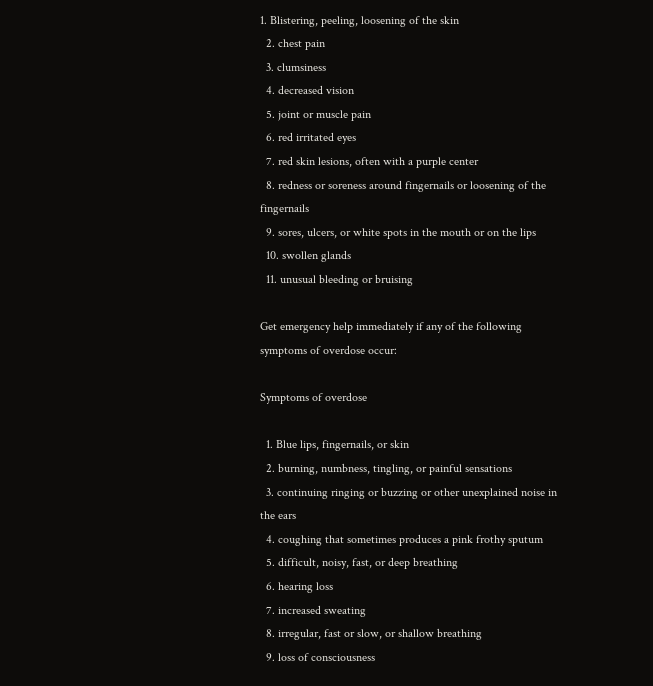1. Blistering, peeling, loosening of the skin
  2. chest pain
  3. clumsiness
  4. decreased vision
  5. joint or muscle pain
  6. red irritated eyes
  7. red skin lesions, often with a purple center
  8. redness or soreness around fingernails or loosening of the fingernails
  9. sores, ulcers, or white spots in the mouth or on the lips
  10. swollen glands
  11. unusual bleeding or bruising

Get emergency help immediately if any of the following symptoms of overdose occur:

Symptoms of overdose

  1. Blue lips, fingernails, or skin
  2. burning, numbness, tingling, or painful sensations
  3. continuing ringing or buzzing or other unexplained noise in the ears
  4. coughing that sometimes produces a pink frothy sputum
  5. difficult, noisy, fast, or deep breathing
  6. hearing loss
  7. increased sweating
  8. irregular, fast or slow, or shallow breathing
  9. loss of consciousness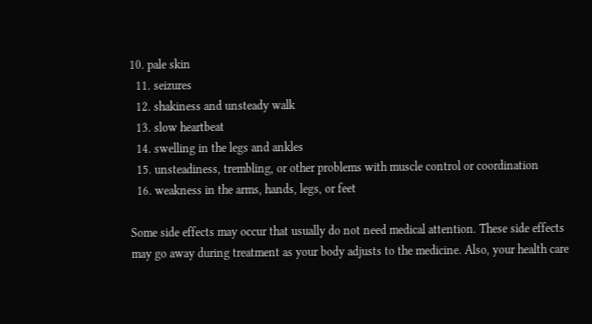10. pale skin
  11. seizures
  12. shakiness and unsteady walk
  13. slow heartbeat
  14. swelling in the legs and ankles
  15. unsteadiness, trembling, or other problems with muscle control or coordination
  16. weakness in the arms, hands, legs, or feet

Some side effects may occur that usually do not need medical attention. These side effects may go away during treatment as your body adjusts to the medicine. Also, your health care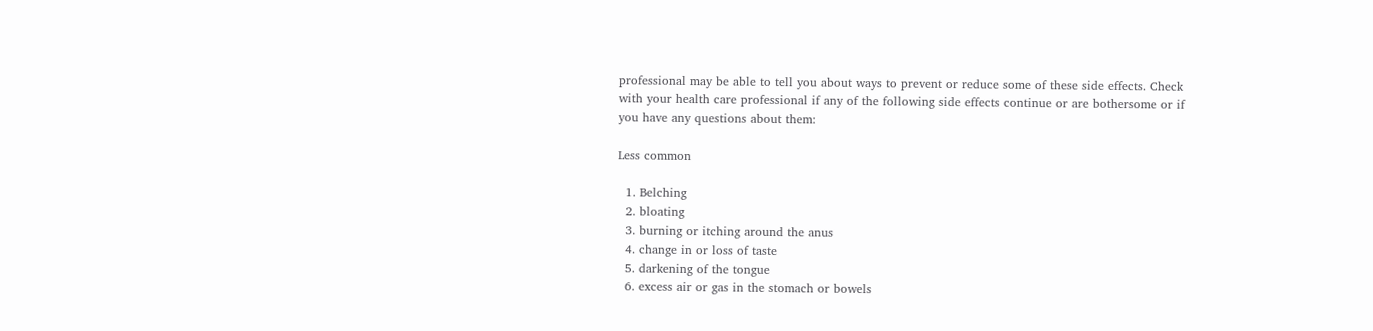professional may be able to tell you about ways to prevent or reduce some of these side effects. Check with your health care professional if any of the following side effects continue or are bothersome or if you have any questions about them:

Less common

  1. Belching
  2. bloating
  3. burning or itching around the anus
  4. change in or loss of taste
  5. darkening of the tongue
  6. excess air or gas in the stomach or bowels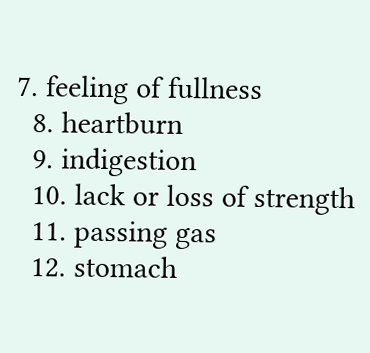7. feeling of fullness
  8. heartburn
  9. indigestion
  10. lack or loss of strength
  11. passing gas
  12. stomach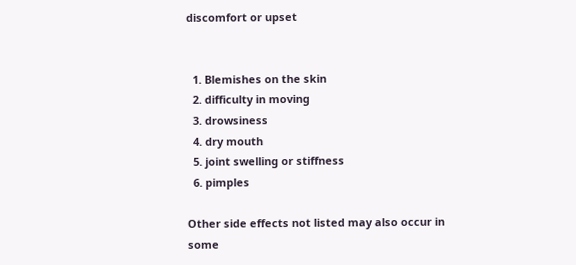discomfort or upset


  1. Blemishes on the skin
  2. difficulty in moving
  3. drowsiness
  4. dry mouth
  5. joint swelling or stiffness
  6. pimples

Other side effects not listed may also occur in some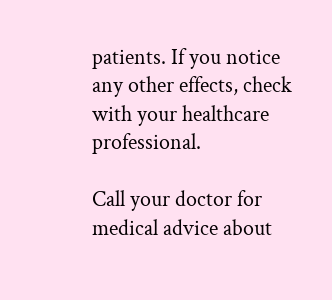patients. If you notice any other effects, check with your healthcare professional.

Call your doctor for medical advice about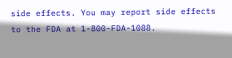side effects. You may report side effects to the FDA at 1-800-FDA-1088.